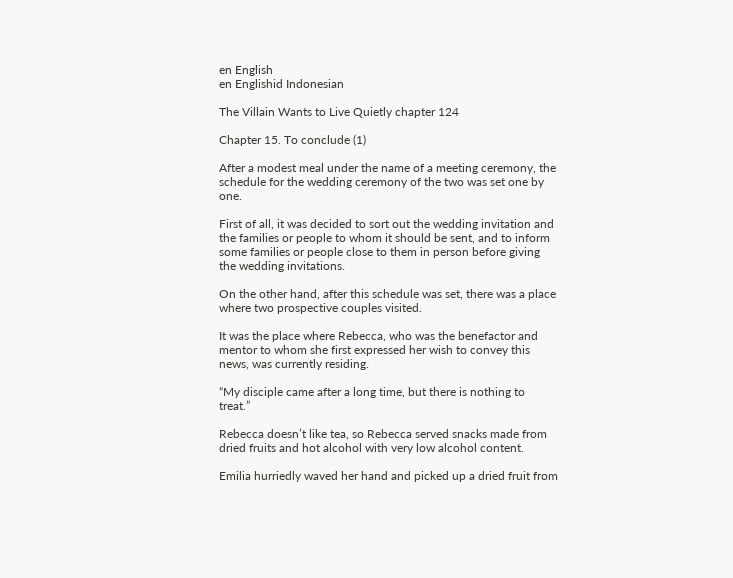en English
en Englishid Indonesian

The Villain Wants to Live Quietly chapter 124

Chapter 15. To conclude (1)

After a modest meal under the name of a meeting ceremony, the schedule for the wedding ceremony of the two was set one by one.

First of all, it was decided to sort out the wedding invitation and the families or people to whom it should be sent, and to inform some families or people close to them in person before giving the wedding invitations.

On the other hand, after this schedule was set, there was a place where two prospective couples visited.

It was the place where Rebecca, who was the benefactor and mentor to whom she first expressed her wish to convey this news, was currently residing.

“My disciple came after a long time, but there is nothing to treat.”

Rebecca doesn’t like tea, so Rebecca served snacks made from dried fruits and hot alcohol with very low alcohol content.

Emilia hurriedly waved her hand and picked up a dried fruit from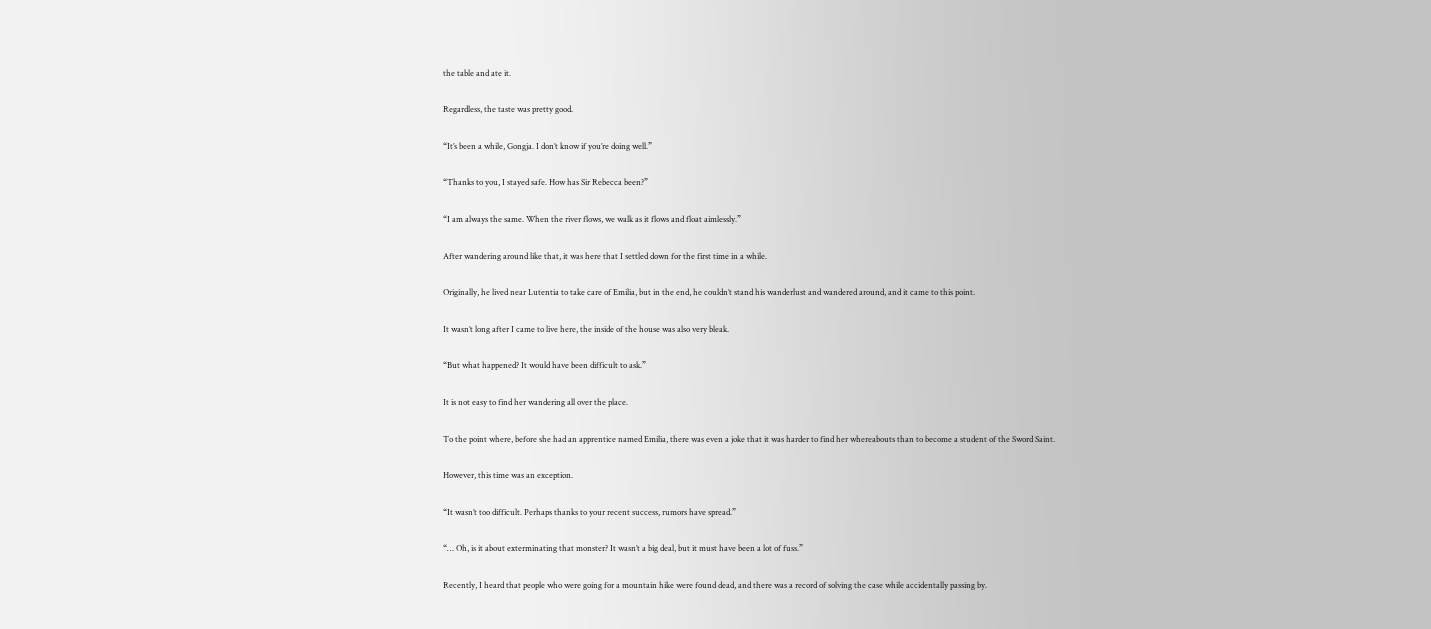the table and ate it.

Regardless, the taste was pretty good.

“It’s been a while, Gongja. I don’t know if you’re doing well.”

“Thanks to you, I stayed safe. How has Sir Rebecca been?”

“I am always the same. When the river flows, we walk as it flows and float aimlessly.”

After wandering around like that, it was here that I settled down for the first time in a while.

Originally, he lived near Lutentia to take care of Emilia, but in the end, he couldn’t stand his wanderlust and wandered around, and it came to this point.

It wasn’t long after I came to live here, the inside of the house was also very bleak.

“But what happened? It would have been difficult to ask.”

It is not easy to find her wandering all over the place.

To the point where, before she had an apprentice named Emilia, there was even a joke that it was harder to find her whereabouts than to become a student of the Sword Saint.

However, this time was an exception.

“It wasn’t too difficult. Perhaps thanks to your recent success, rumors have spread.”

“… Oh, is it about exterminating that monster? It wasn’t a big deal, but it must have been a lot of fuss.”

Recently, I heard that people who were going for a mountain hike were found dead, and there was a record of solving the case while accidentally passing by.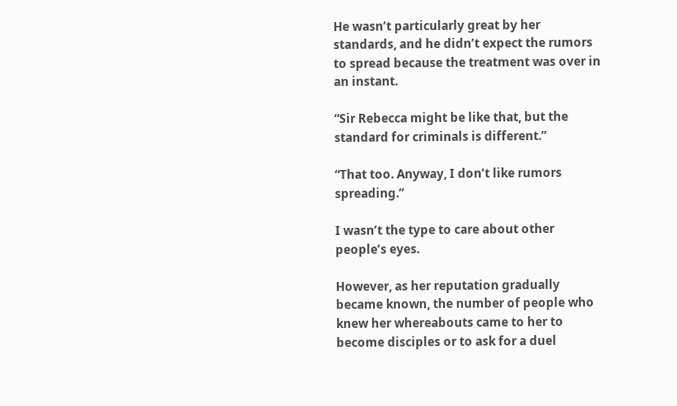He wasn’t particularly great by her standards, and he didn’t expect the rumors to spread because the treatment was over in an instant.

“Sir Rebecca might be like that, but the standard for criminals is different.”

“That too. Anyway, I don’t like rumors spreading.”

I wasn’t the type to care about other people’s eyes.

However, as her reputation gradually became known, the number of people who knew her whereabouts came to her to become disciples or to ask for a duel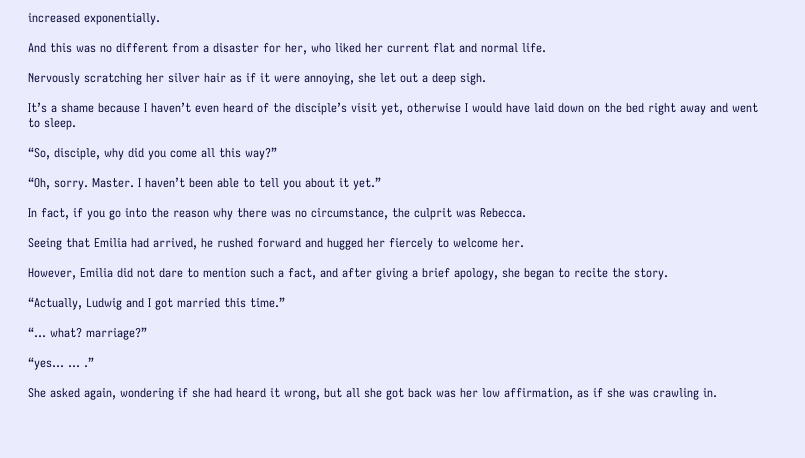increased exponentially.

And this was no different from a disaster for her, who liked her current flat and normal life.

Nervously scratching her silver hair as if it were annoying, she let out a deep sigh.

It’s a shame because I haven’t even heard of the disciple’s visit yet, otherwise I would have laid down on the bed right away and went to sleep.

“So, disciple, why did you come all this way?”

“Oh, sorry. Master. I haven’t been able to tell you about it yet.”

In fact, if you go into the reason why there was no circumstance, the culprit was Rebecca.

Seeing that Emilia had arrived, he rushed forward and hugged her fiercely to welcome her.

However, Emilia did not dare to mention such a fact, and after giving a brief apology, she began to recite the story.

“Actually, Ludwig and I got married this time.”

“… what? marriage?”

“yes… … .”

She asked again, wondering if she had heard it wrong, but all she got back was her low affirmation, as if she was crawling in.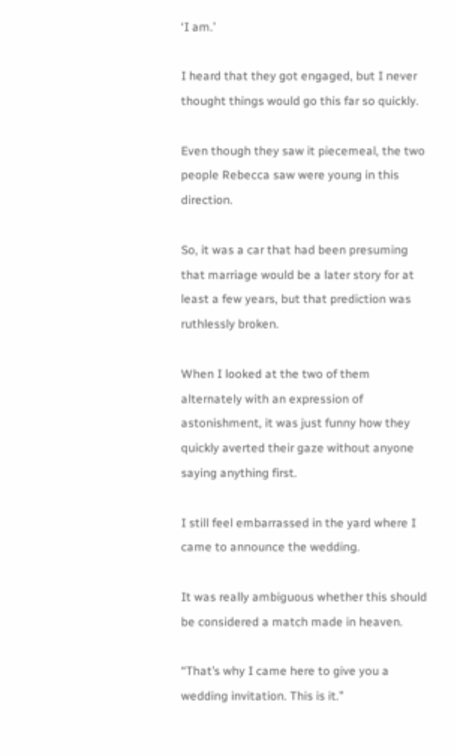‘I am.’

I heard that they got engaged, but I never thought things would go this far so quickly.

Even though they saw it piecemeal, the two people Rebecca saw were young in this direction.

So, it was a car that had been presuming that marriage would be a later story for at least a few years, but that prediction was ruthlessly broken.

When I looked at the two of them alternately with an expression of astonishment, it was just funny how they quickly averted their gaze without anyone saying anything first.

I still feel embarrassed in the yard where I came to announce the wedding.

It was really ambiguous whether this should be considered a match made in heaven.

“That’s why I came here to give you a wedding invitation. This is it.”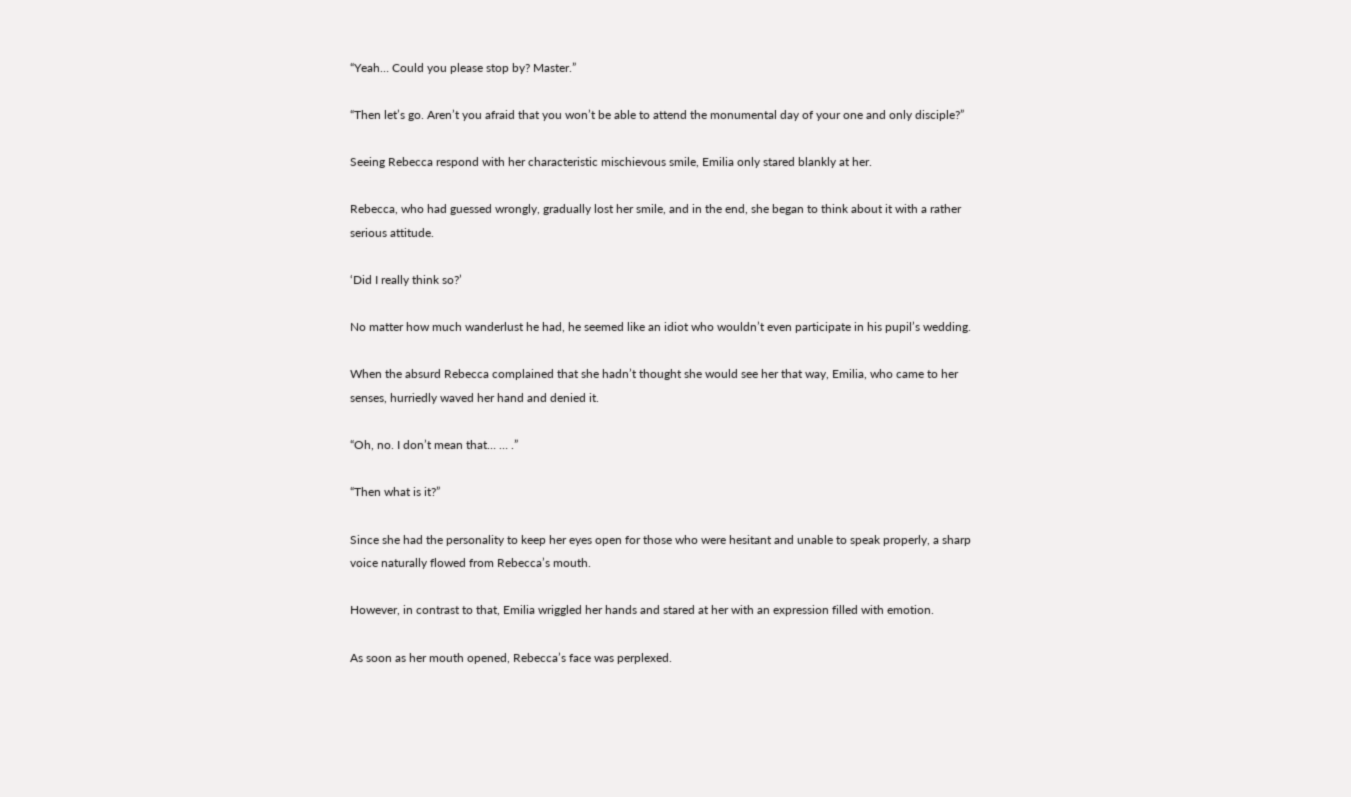“Yeah… Could you please stop by? Master.”

“Then let’s go. Aren’t you afraid that you won’t be able to attend the monumental day of your one and only disciple?”

Seeing Rebecca respond with her characteristic mischievous smile, Emilia only stared blankly at her.

Rebecca, who had guessed wrongly, gradually lost her smile, and in the end, she began to think about it with a rather serious attitude.

‘Did I really think so?’

No matter how much wanderlust he had, he seemed like an idiot who wouldn’t even participate in his pupil’s wedding.

When the absurd Rebecca complained that she hadn’t thought she would see her that way, Emilia, who came to her senses, hurriedly waved her hand and denied it.

“Oh, no. I don’t mean that… … .”

“Then what is it?”

Since she had the personality to keep her eyes open for those who were hesitant and unable to speak properly, a sharp voice naturally flowed from Rebecca’s mouth.

However, in contrast to that, Emilia wriggled her hands and stared at her with an expression filled with emotion.

As soon as her mouth opened, Rebecca’s face was perplexed.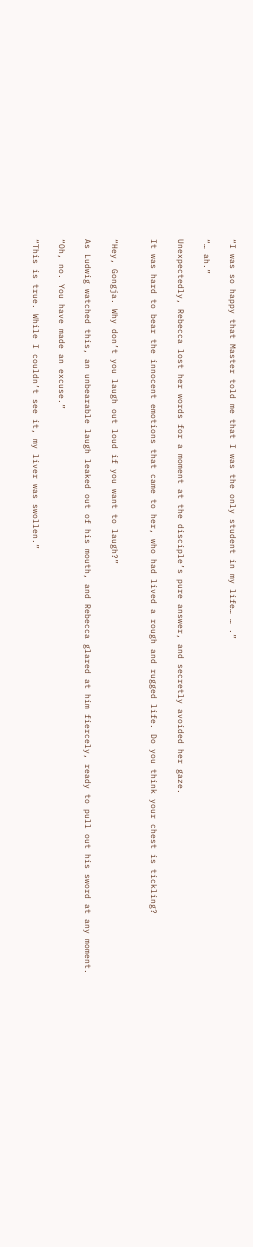“I was so happy that Master told me that I was the only student in my life… … .”

“… ah.”

Unexpectedly, Rebecca lost her words for a moment at the disciple’s pure answer, and secretly avoided her gaze.

It was hard to bear the innocent emotions that came to her, who had lived a rough and rugged life. Do you think your chest is tickling?


“Hey, Gongja. Why don’t you laugh out loud if you want to laugh?”

As Ludwig watched this, an unbearable laugh leaked out of his mouth, and Rebecca glared at him fiercely, ready to pull out his sword at any moment.

“Oh, no. You have made an excuse.”

“This is true. While I couldn’t see it, my liver was swollen.”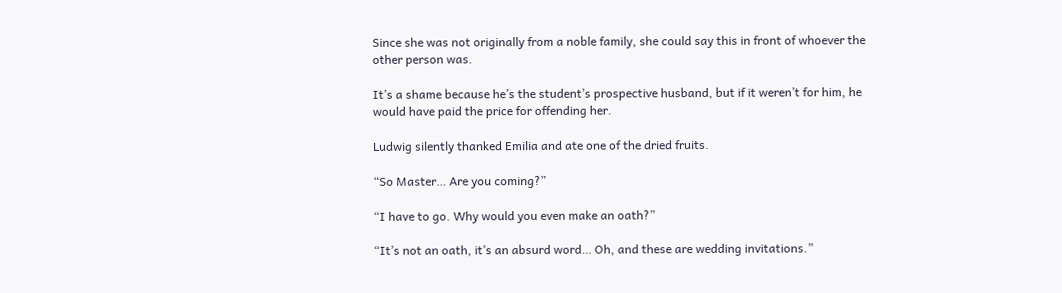Since she was not originally from a noble family, she could say this in front of whoever the other person was.

It’s a shame because he’s the student’s prospective husband, but if it weren’t for him, he would have paid the price for offending her.

Ludwig silently thanked Emilia and ate one of the dried fruits.

“So Master… Are you coming?”

“I have to go. Why would you even make an oath?”

“It’s not an oath, it’s an absurd word… Oh, and these are wedding invitations.”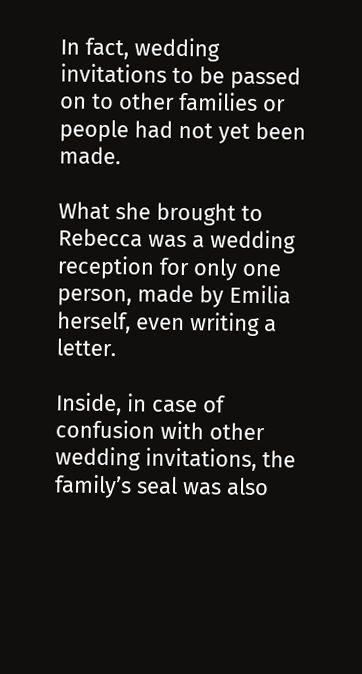In fact, wedding invitations to be passed on to other families or people had not yet been made.

What she brought to Rebecca was a wedding reception for only one person, made by Emilia herself, even writing a letter.

Inside, in case of confusion with other wedding invitations, the family’s seal was also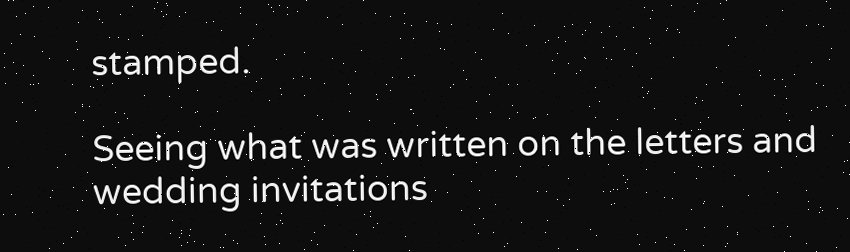stamped.

Seeing what was written on the letters and wedding invitations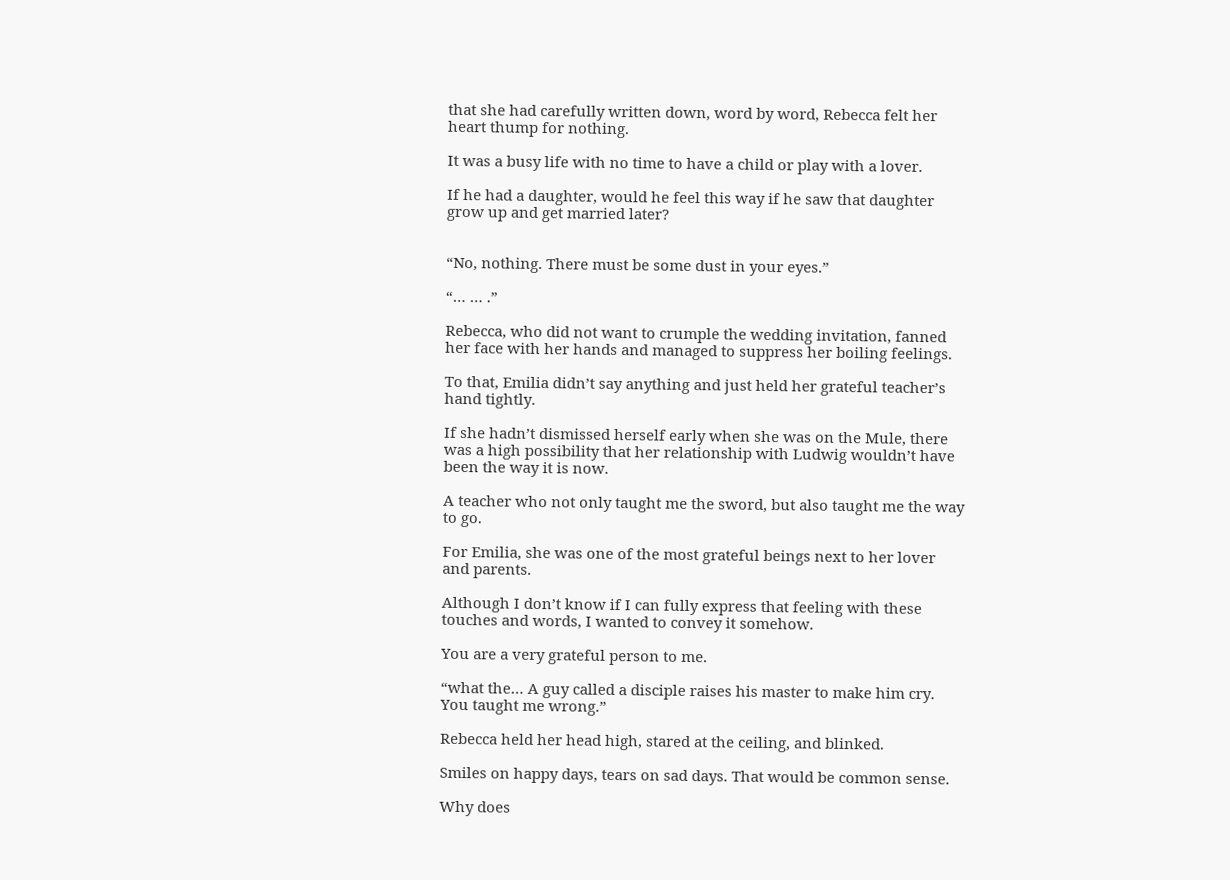that she had carefully written down, word by word, Rebecca felt her heart thump for nothing.

It was a busy life with no time to have a child or play with a lover.

If he had a daughter, would he feel this way if he saw that daughter grow up and get married later?


“No, nothing. There must be some dust in your eyes.”

“… … .”

Rebecca, who did not want to crumple the wedding invitation, fanned her face with her hands and managed to suppress her boiling feelings.

To that, Emilia didn’t say anything and just held her grateful teacher’s hand tightly.

If she hadn’t dismissed herself early when she was on the Mule, there was a high possibility that her relationship with Ludwig wouldn’t have been the way it is now.

A teacher who not only taught me the sword, but also taught me the way to go.

For Emilia, she was one of the most grateful beings next to her lover and parents.

Although I don’t know if I can fully express that feeling with these touches and words, I wanted to convey it somehow.

You are a very grateful person to me.

“what the… A guy called a disciple raises his master to make him cry. You taught me wrong.”

Rebecca held her head high, stared at the ceiling, and blinked.

Smiles on happy days, tears on sad days. That would be common sense.

Why does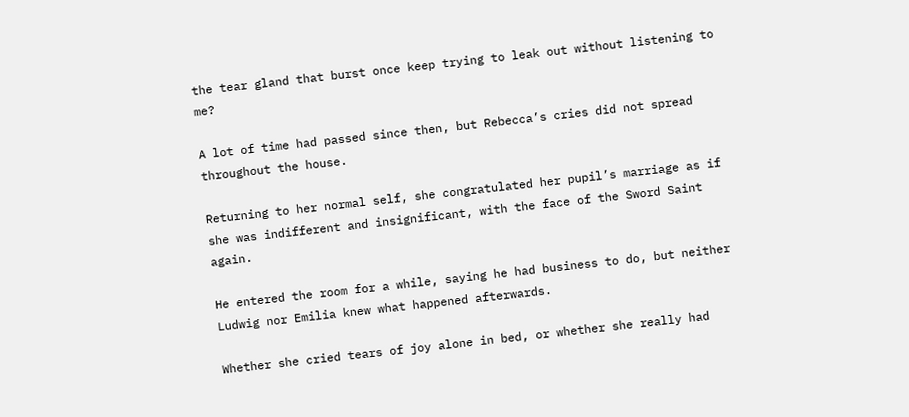the tear gland that burst once keep trying to leak out without listening to me?

A lot of time had passed since then, but Rebecca’s cries did not spread throughout the house.

Returning to her normal self, she congratulated her pupil’s marriage as if she was indifferent and insignificant, with the face of the Sword Saint again.

He entered the room for a while, saying he had business to do, but neither Ludwig nor Emilia knew what happened afterwards.

Whether she cried tears of joy alone in bed, or whether she really had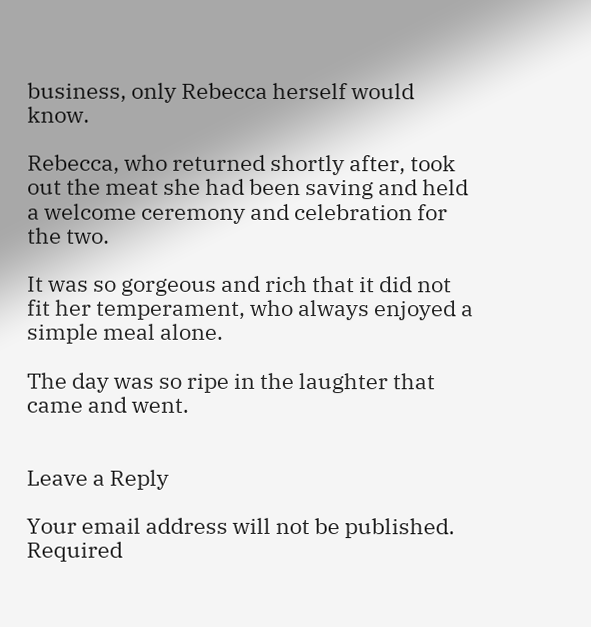business, only Rebecca herself would know.

Rebecca, who returned shortly after, took out the meat she had been saving and held a welcome ceremony and celebration for the two.

It was so gorgeous and rich that it did not fit her temperament, who always enjoyed a simple meal alone.

The day was so ripe in the laughter that came and went.


Leave a Reply

Your email address will not be published. Required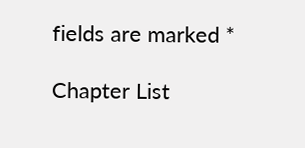fields are marked *

Chapter List